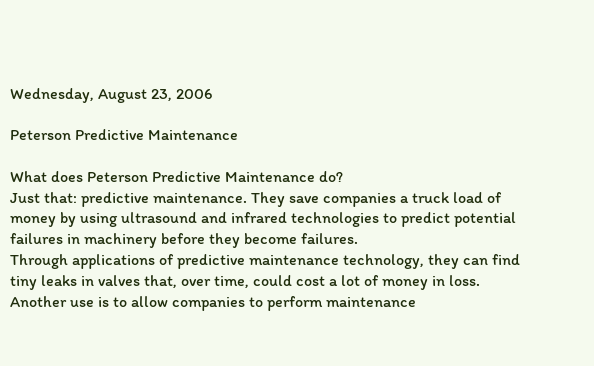Wednesday, August 23, 2006

Peterson Predictive Maintenance

What does Peterson Predictive Maintenance do?
Just that: predictive maintenance. They save companies a truck load of money by using ultrasound and infrared technologies to predict potential failures in machinery before they become failures.
Through applications of predictive maintenance technology, they can find tiny leaks in valves that, over time, could cost a lot of money in loss. Another use is to allow companies to perform maintenance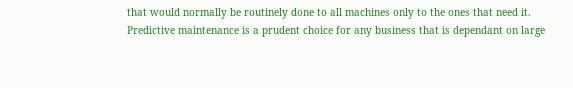that would normally be routinely done to all machines only to the ones that need it.
Predictive maintenance is a prudent choice for any business that is dependant on large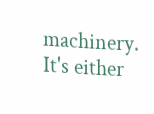machinery. It's either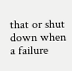that or shut down when a failure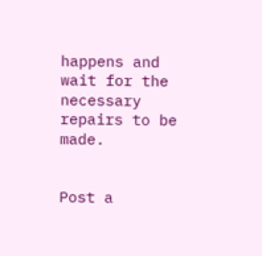happens and wait for the necessary repairs to be made.


Post a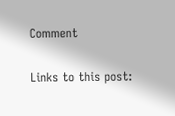Comment

Links to this post: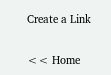Create a Link

<< Home